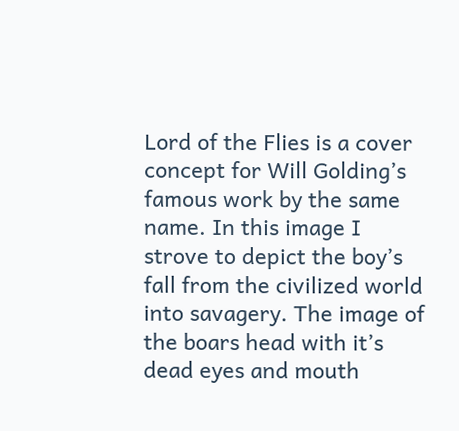Lord of the Flies is a cover concept for Will Golding’s famous work by the same name. In this image I strove to depict the boy’s fall from the civilized world into savagery. The image of the boars head with it’s dead eyes and mouth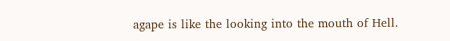agape is like the looking into the mouth of Hell.